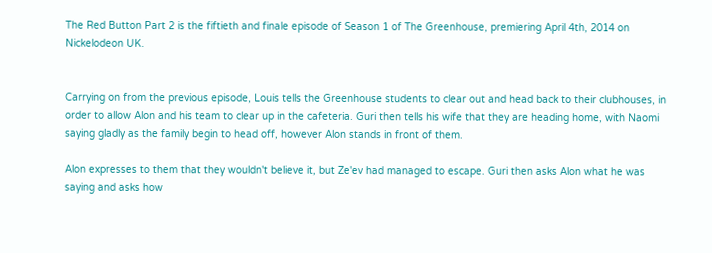The Red Button Part 2 is the fiftieth and finale episode of Season 1 of The Greenhouse, premiering April 4th, 2014 on Nickelodeon UK.


Carrying on from the previous episode, Louis tells the Greenhouse students to clear out and head back to their clubhouses, in order to allow Alon and his team to clear up in the cafeteria. Guri then tells his wife that they are heading home, with Naomi saying gladly as the family begin to head off, however Alon stands in front of them.

Alon expresses to them that they wouldn't believe it, but Ze'ev had managed to escape. Guri then asks Alon what he was saying and asks how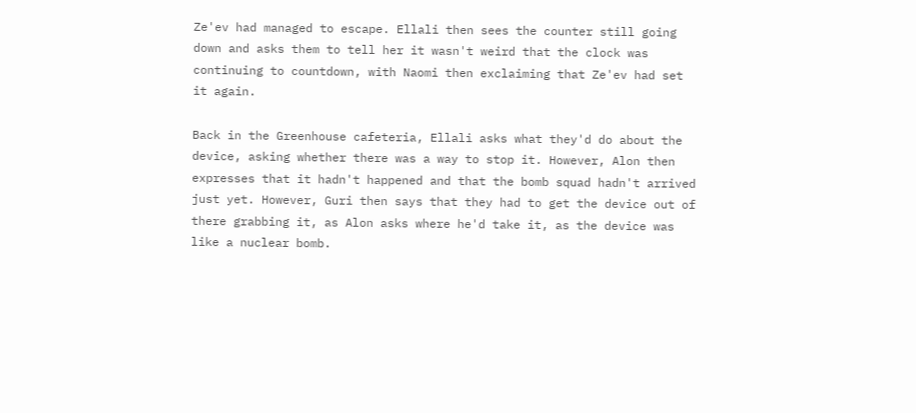Ze'ev had managed to escape. Ellali then sees the counter still going down and asks them to tell her it wasn't weird that the clock was continuing to countdown, with Naomi then exclaiming that Ze'ev had set it again.

Back in the Greenhouse cafeteria, Ellali asks what they'd do about the device, asking whether there was a way to stop it. However, Alon then expresses that it hadn't happened and that the bomb squad hadn't arrived just yet. However, Guri then says that they had to get the device out of there grabbing it, as Alon asks where he'd take it, as the device was like a nuclear bomb.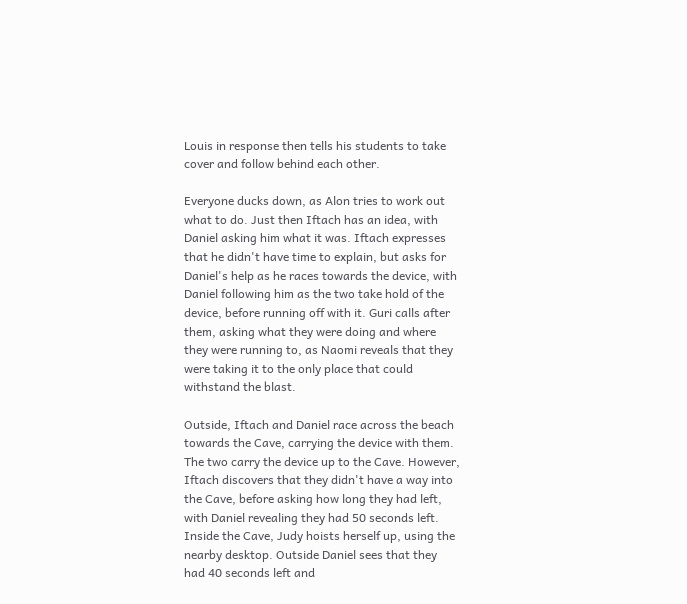Louis in response then tells his students to take cover and follow behind each other.

Everyone ducks down, as Alon tries to work out what to do. Just then Iftach has an idea, with Daniel asking him what it was. Iftach expresses that he didn't have time to explain, but asks for Daniel's help as he races towards the device, with Daniel following him as the two take hold of the device, before running off with it. Guri calls after them, asking what they were doing and where they were running to, as Naomi reveals that they were taking it to the only place that could withstand the blast.

Outside, Iftach and Daniel race across the beach towards the Cave, carrying the device with them. The two carry the device up to the Cave. However, Iftach discovers that they didn't have a way into the Cave, before asking how long they had left, with Daniel revealing they had 50 seconds left. Inside the Cave, Judy hoists herself up, using the nearby desktop. Outside Daniel sees that they had 40 seconds left and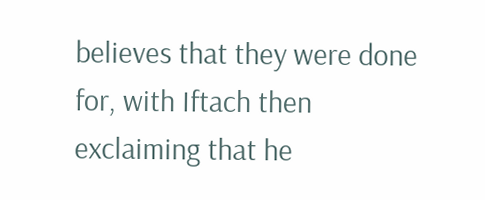believes that they were done for, with Iftach then exclaiming that he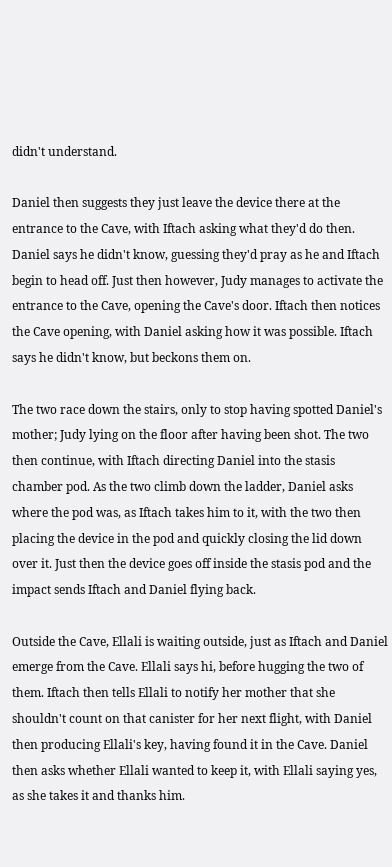didn't understand.

Daniel then suggests they just leave the device there at the entrance to the Cave, with Iftach asking what they'd do then. Daniel says he didn't know, guessing they'd pray as he and Iftach begin to head off. Just then however, Judy manages to activate the entrance to the Cave, opening the Cave's door. Iftach then notices the Cave opening, with Daniel asking how it was possible. Iftach says he didn't know, but beckons them on.

The two race down the stairs, only to stop having spotted Daniel's mother; Judy lying on the floor after having been shot. The two then continue, with Iftach directing Daniel into the stasis chamber pod. As the two climb down the ladder, Daniel asks where the pod was, as Iftach takes him to it, with the two then placing the device in the pod and quickly closing the lid down over it. Just then the device goes off inside the stasis pod and the impact sends Iftach and Daniel flying back.

Outside the Cave, Ellali is waiting outside, just as Iftach and Daniel emerge from the Cave. Ellali says hi, before hugging the two of them. Iftach then tells Ellali to notify her mother that she shouldn't count on that canister for her next flight, with Daniel then producing Ellali's key, having found it in the Cave. Daniel then asks whether Ellali wanted to keep it, with Ellali saying yes, as she takes it and thanks him.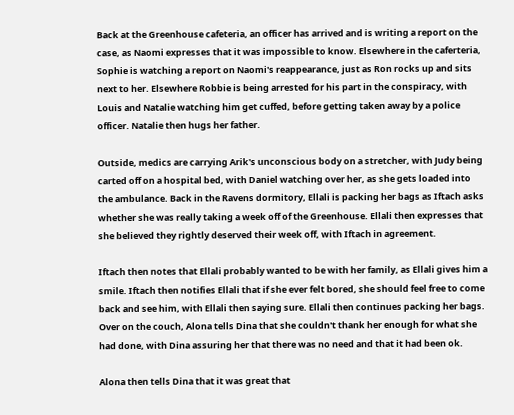Back at the Greenhouse cafeteria, an officer has arrived and is writing a report on the case, as Naomi expresses that it was impossible to know. Elsewhere in the caferteria, Sophie is watching a report on Naomi's reappearance, just as Ron rocks up and sits next to her. Elsewhere Robbie is being arrested for his part in the conspiracy, with Louis and Natalie watching him get cuffed, before getting taken away by a police officer. Natalie then hugs her father.

Outside, medics are carrying Arik's unconscious body on a stretcher, with Judy being carted off on a hospital bed, with Daniel watching over her, as she gets loaded into the ambulance. Back in the Ravens dormitory, Ellali is packing her bags as Iftach asks whether she was really taking a week off of the Greenhouse. Ellali then expresses that she believed they rightly deserved their week off, with Iftach in agreement.

Iftach then notes that Ellali probably wanted to be with her family, as Ellali gives him a smile. Iftach then notifies Ellali that if she ever felt bored, she should feel free to come back and see him, with Ellali then saying sure. Ellali then continues packing her bags. Over on the couch, Alona tells Dina that she couldn't thank her enough for what she had done, with Dina assuring her that there was no need and that it had been ok.

Alona then tells Dina that it was great that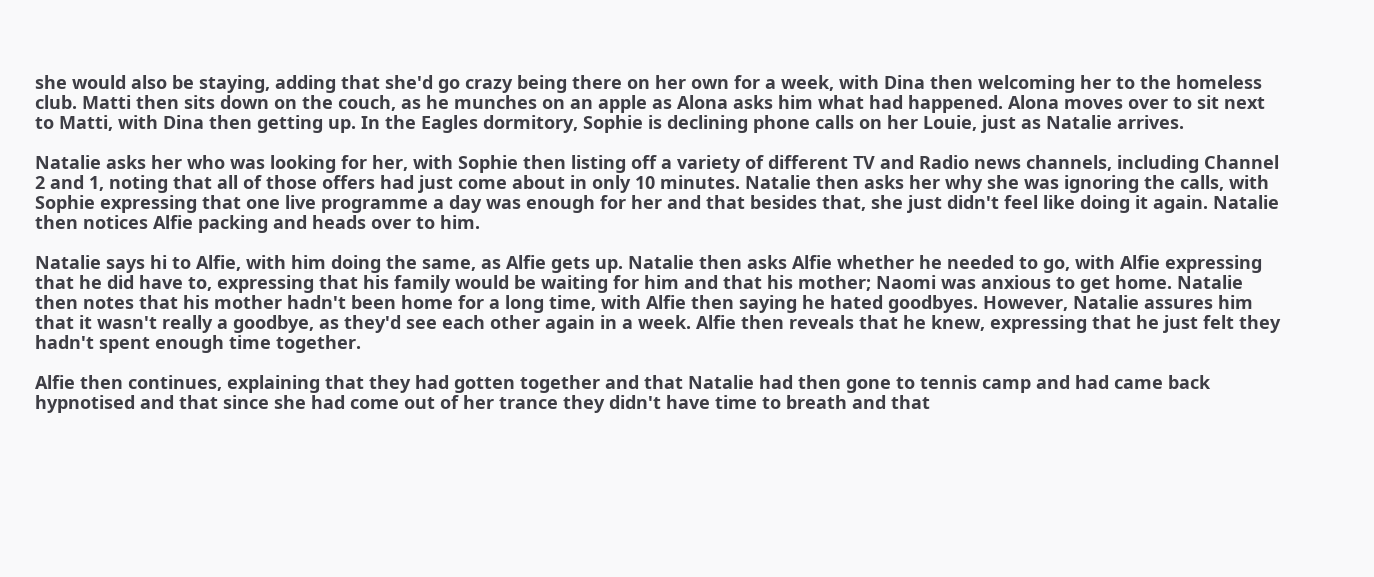she would also be staying, adding that she'd go crazy being there on her own for a week, with Dina then welcoming her to the homeless club. Matti then sits down on the couch, as he munches on an apple as Alona asks him what had happened. Alona moves over to sit next to Matti, with Dina then getting up. In the Eagles dormitory, Sophie is declining phone calls on her Louie, just as Natalie arrives.

Natalie asks her who was looking for her, with Sophie then listing off a variety of different TV and Radio news channels, including Channel 2 and 1, noting that all of those offers had just come about in only 10 minutes. Natalie then asks her why she was ignoring the calls, with Sophie expressing that one live programme a day was enough for her and that besides that, she just didn't feel like doing it again. Natalie then notices Alfie packing and heads over to him.

Natalie says hi to Alfie, with him doing the same, as Alfie gets up. Natalie then asks Alfie whether he needed to go, with Alfie expressing that he did have to, expressing that his family would be waiting for him and that his mother; Naomi was anxious to get home. Natalie then notes that his mother hadn't been home for a long time, with Alfie then saying he hated goodbyes. However, Natalie assures him that it wasn't really a goodbye, as they'd see each other again in a week. Alfie then reveals that he knew, expressing that he just felt they hadn't spent enough time together.

Alfie then continues, explaining that they had gotten together and that Natalie had then gone to tennis camp and had came back hypnotised and that since she had come out of her trance they didn't have time to breath and that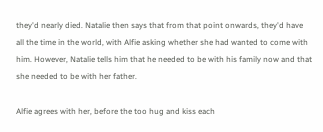they'd nearly died. Natalie then says that from that point onwards, they'd have all the time in the world, with Alfie asking whether she had wanted to come with him. However, Natalie tells him that he needed to be with his family now and that she needed to be with her father.

Alfie agrees with her, before the too hug and kiss each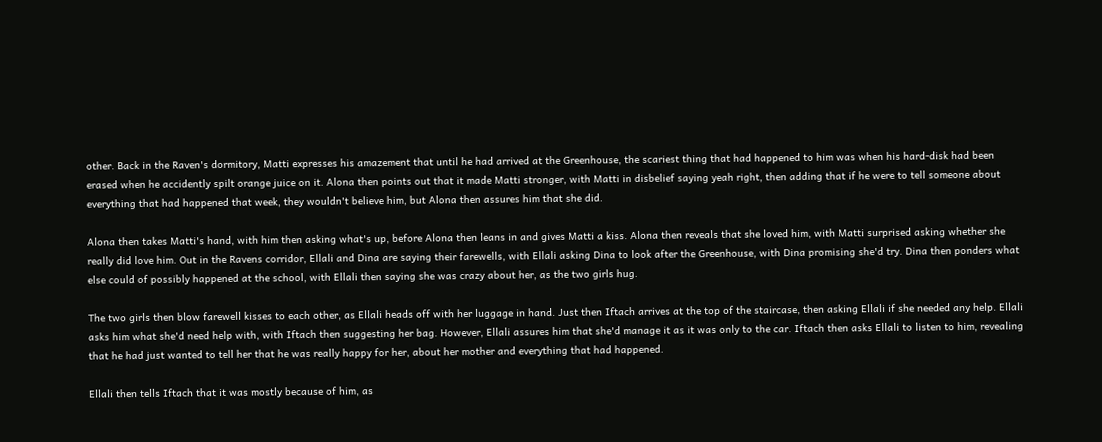other. Back in the Raven's dormitory, Matti expresses his amazement that until he had arrived at the Greenhouse, the scariest thing that had happened to him was when his hard-disk had been erased when he accidently spilt orange juice on it. Alona then points out that it made Matti stronger, with Matti in disbelief saying yeah right, then adding that if he were to tell someone about everything that had happened that week, they wouldn't believe him, but Alona then assures him that she did.

Alona then takes Matti's hand, with him then asking what's up, before Alona then leans in and gives Matti a kiss. Alona then reveals that she loved him, with Matti surprised asking whether she really did love him. Out in the Ravens corridor, Ellali and Dina are saying their farewells, with Ellali asking Dina to look after the Greenhouse, with Dina promising she'd try. Dina then ponders what else could of possibly happened at the school, with Ellali then saying she was crazy about her, as the two girls hug.

The two girls then blow farewell kisses to each other, as Ellali heads off with her luggage in hand. Just then Iftach arrives at the top of the staircase, then asking Ellali if she needed any help. Ellali asks him what she'd need help with, with Iftach then suggesting her bag. However, Ellali assures him that she'd manage it as it was only to the car. Iftach then asks Ellali to listen to him, revealing that he had just wanted to tell her that he was really happy for her, about her mother and everything that had happened.

Ellali then tells Iftach that it was mostly because of him, as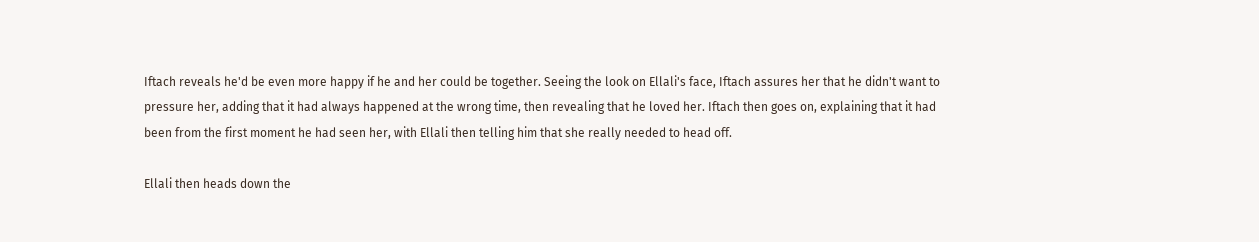Iftach reveals he'd be even more happy if he and her could be together. Seeing the look on Ellali's face, Iftach assures her that he didn't want to pressure her, adding that it had always happened at the wrong time, then revealing that he loved her. Iftach then goes on, explaining that it had been from the first moment he had seen her, with Ellali then telling him that she really needed to head off.

Ellali then heads down the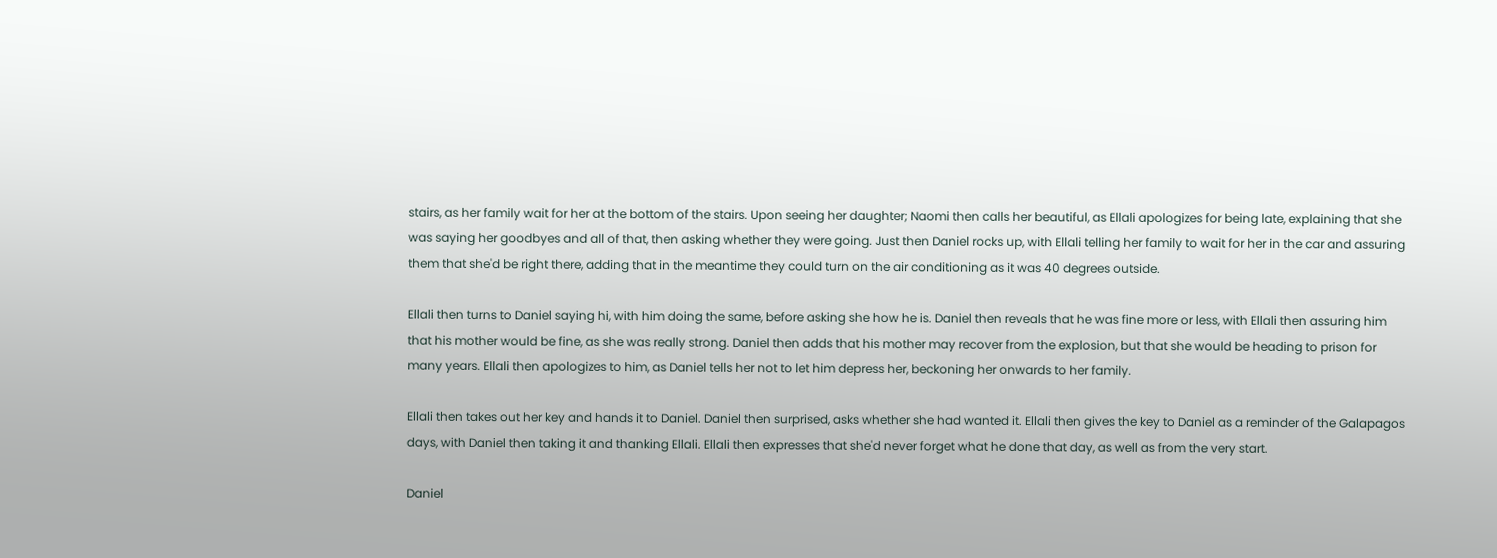stairs, as her family wait for her at the bottom of the stairs. Upon seeing her daughter; Naomi then calls her beautiful, as Ellali apologizes for being late, explaining that she was saying her goodbyes and all of that, then asking whether they were going. Just then Daniel rocks up, with Ellali telling her family to wait for her in the car and assuring them that she'd be right there, adding that in the meantime they could turn on the air conditioning as it was 40 degrees outside.

Ellali then turns to Daniel saying hi, with him doing the same, before asking she how he is. Daniel then reveals that he was fine more or less, with Ellali then assuring him that his mother would be fine, as she was really strong. Daniel then adds that his mother may recover from the explosion, but that she would be heading to prison for many years. Ellali then apologizes to him, as Daniel tells her not to let him depress her, beckoning her onwards to her family.

Ellali then takes out her key and hands it to Daniel. Daniel then surprised, asks whether she had wanted it. Ellali then gives the key to Daniel as a reminder of the Galapagos days, with Daniel then taking it and thanking Ellali. Ellali then expresses that she'd never forget what he done that day, as well as from the very start.

Daniel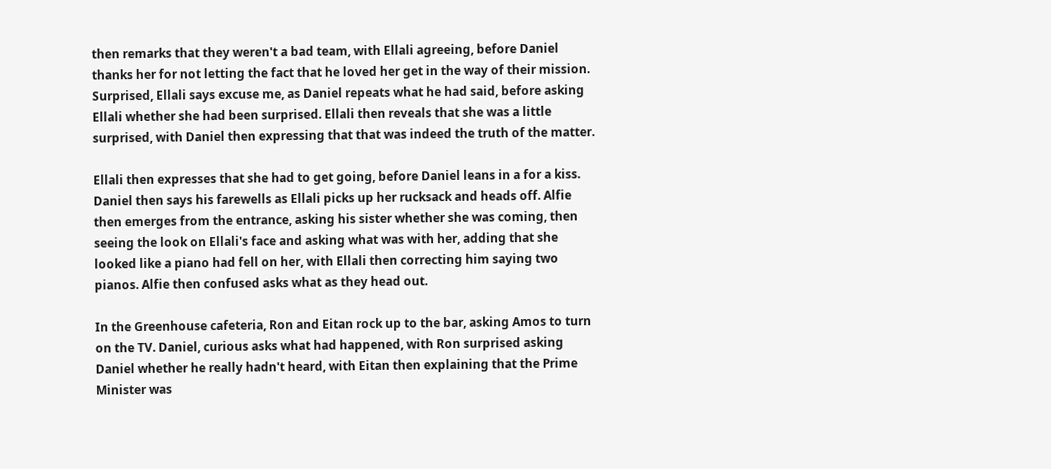then remarks that they weren't a bad team, with Ellali agreeing, before Daniel thanks her for not letting the fact that he loved her get in the way of their mission. Surprised, Ellali says excuse me, as Daniel repeats what he had said, before asking Ellali whether she had been surprised. Ellali then reveals that she was a little surprised, with Daniel then expressing that that was indeed the truth of the matter.

Ellali then expresses that she had to get going, before Daniel leans in a for a kiss. Daniel then says his farewells as Ellali picks up her rucksack and heads off. Alfie then emerges from the entrance, asking his sister whether she was coming, then seeing the look on Ellali's face and asking what was with her, adding that she looked like a piano had fell on her, with Ellali then correcting him saying two pianos. Alfie then confused asks what as they head out.

In the Greenhouse cafeteria, Ron and Eitan rock up to the bar, asking Amos to turn on the TV. Daniel, curious asks what had happened, with Ron surprised asking Daniel whether he really hadn't heard, with Eitan then explaining that the Prime Minister was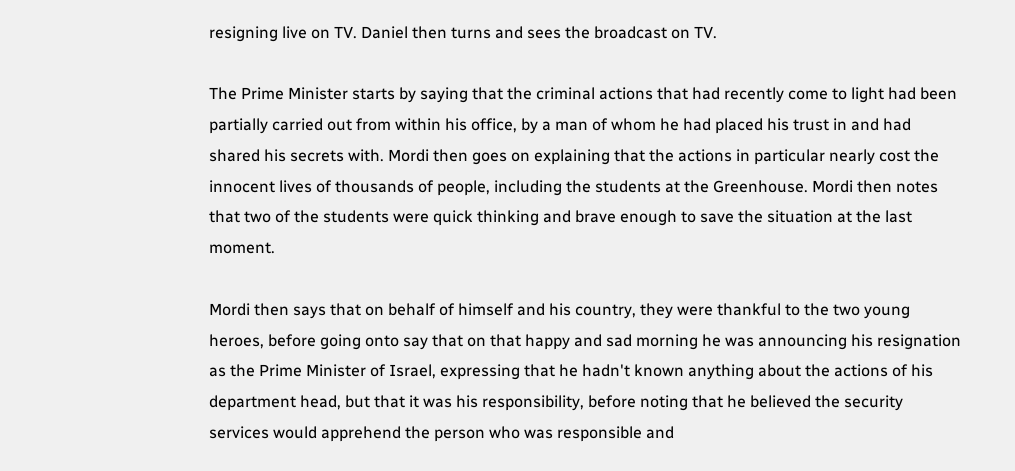resigning live on TV. Daniel then turns and sees the broadcast on TV.

The Prime Minister starts by saying that the criminal actions that had recently come to light had been partially carried out from within his office, by a man of whom he had placed his trust in and had shared his secrets with. Mordi then goes on explaining that the actions in particular nearly cost the innocent lives of thousands of people, including the students at the Greenhouse. Mordi then notes that two of the students were quick thinking and brave enough to save the situation at the last moment.

Mordi then says that on behalf of himself and his country, they were thankful to the two young heroes, before going onto say that on that happy and sad morning he was announcing his resignation as the Prime Minister of Israel, expressing that he hadn't known anything about the actions of his department head, but that it was his responsibility, before noting that he believed the security services would apprehend the person who was responsible and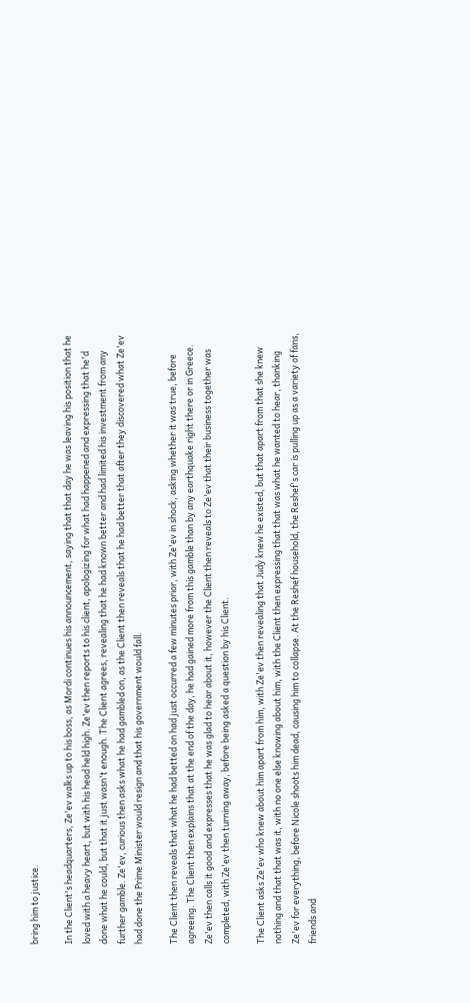bring him to justice.

In the Client's headquarters, Ze'ev walks up to his boss, as Mordi continues his announcement, saying that that day he was leaving his position that he loved with a heavy heart, but with his head held high. Ze'ev then reports to his client, apologizing for what had happened and expressing that he'd done what he could, but that it just wasn't enough. The Client agrees, revealing that he had known better and had limited his investment from any further gamble. Ze'ev, curious then asks what he had gambled on, as the Client then reveals that he had better that after they discovered what Ze'ev had done the Prime Minister would resign and that his government would fall.

The Client then reveals that what he had betted on had just occurred a few minutes prior, with Ze'ev in shock, asking whether it was true, before agreeing. The Client then explains that at the end of the day, he had gained more from this gamble than by any earthquake right there or in Greece. Ze'ev then calls it good and expresses that he was glad to hear about it, however the Client then reveals to Ze'ev that their business together was completed, with Ze'ev then turning away, before being asked a question by his Client.

The Client asks Ze'ev who knew about him apart from him, with Ze'ev then revealing that Judy knew he existed, but that apart from that she knew nothing and that that was it, with no one else knowing about him, with the Client then expressing that that was what he wanted to hear, thanking Ze'ev for everything, before Nicole shoots him dead, causing him to collapse. At the Reshef household, the Reshef's car is pulling up as a variety of fans, friends and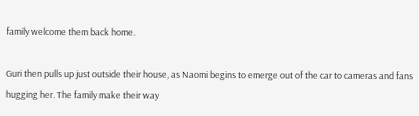family welcome them back home.

Guri then pulls up just outside their house, as Naomi begins to emerge out of the car to cameras and fans hugging her. The family make their way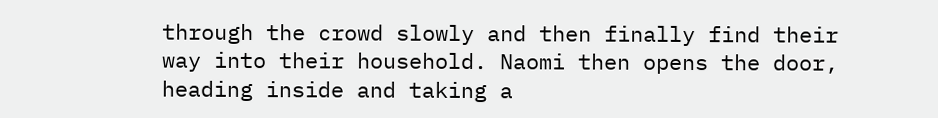through the crowd slowly and then finally find their way into their household. Naomi then opens the door, heading inside and taking a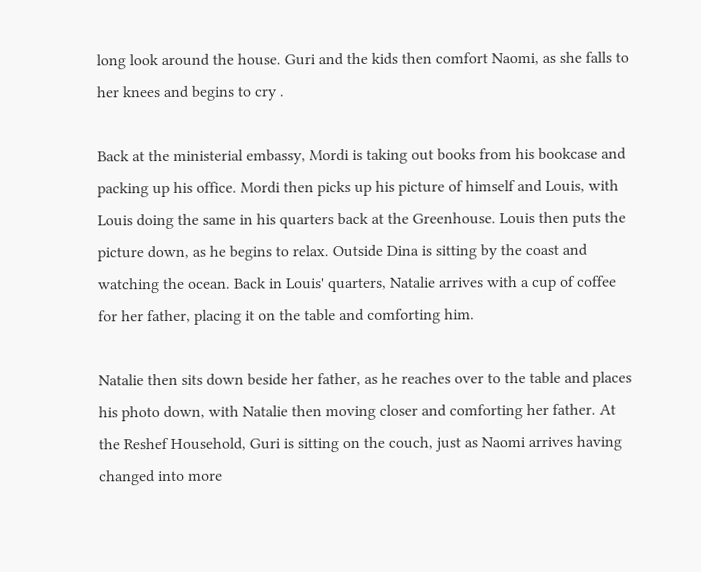long look around the house. Guri and the kids then comfort Naomi, as she falls to her knees and begins to cry .

Back at the ministerial embassy, Mordi is taking out books from his bookcase and packing up his office. Mordi then picks up his picture of himself and Louis, with Louis doing the same in his quarters back at the Greenhouse. Louis then puts the picture down, as he begins to relax. Outside Dina is sitting by the coast and watching the ocean. Back in Louis' quarters, Natalie arrives with a cup of coffee for her father, placing it on the table and comforting him.

Natalie then sits down beside her father, as he reaches over to the table and places his photo down, with Natalie then moving closer and comforting her father. At the Reshef Household, Guri is sitting on the couch, just as Naomi arrives having changed into more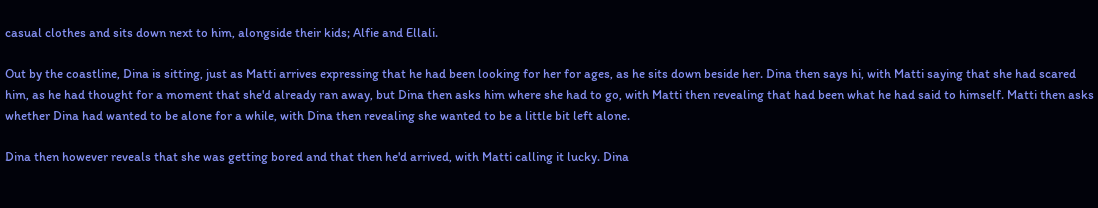casual clothes and sits down next to him, alongside their kids; Alfie and Ellali.

Out by the coastline, Dina is sitting, just as Matti arrives expressing that he had been looking for her for ages, as he sits down beside her. Dina then says hi, with Matti saying that she had scared him, as he had thought for a moment that she'd already ran away, but Dina then asks him where she had to go, with Matti then revealing that had been what he had said to himself. Matti then asks whether Dina had wanted to be alone for a while, with Dina then revealing she wanted to be a little bit left alone.

Dina then however reveals that she was getting bored and that then he'd arrived, with Matti calling it lucky. Dina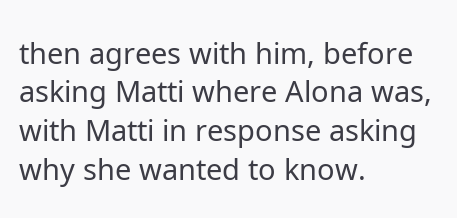then agrees with him, before asking Matti where Alona was, with Matti in response asking why she wanted to know.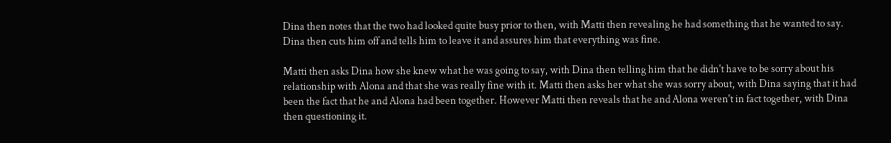Dina then notes that the two had looked quite busy prior to then, with Matti then revealing he had something that he wanted to say. Dina then cuts him off and tells him to leave it and assures him that everything was fine.

Matti then asks Dina how she knew what he was going to say, with Dina then telling him that he didn't have to be sorry about his relationship with Alona and that she was really fine with it. Matti then asks her what she was sorry about, with Dina saying that it had been the fact that he and Alona had been together. However Matti then reveals that he and Alona weren't in fact together, with Dina then questioning it.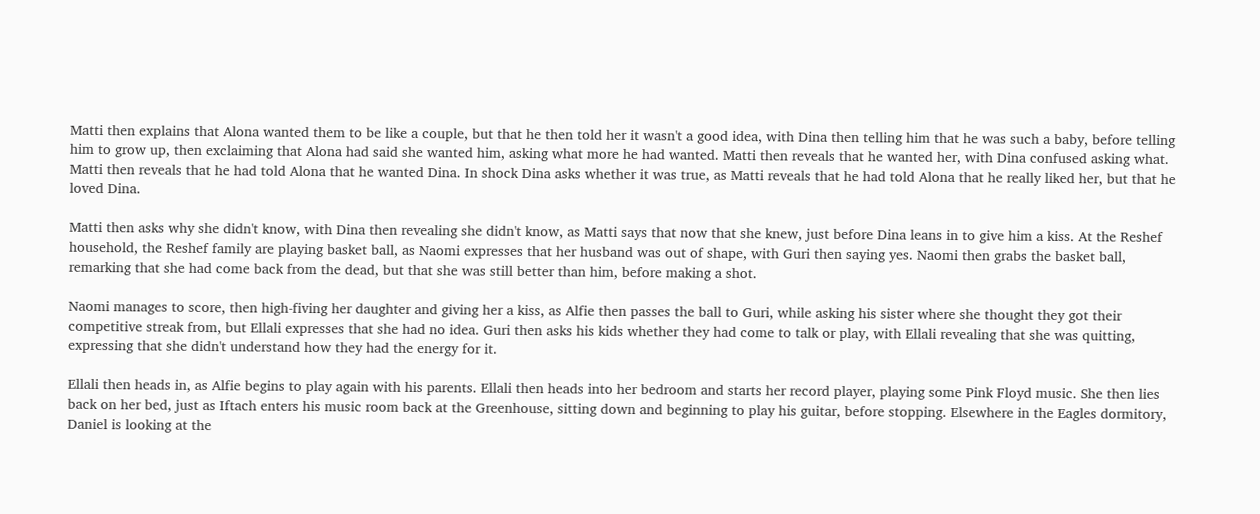Matti then explains that Alona wanted them to be like a couple, but that he then told her it wasn't a good idea, with Dina then telling him that he was such a baby, before telling him to grow up, then exclaiming that Alona had said she wanted him, asking what more he had wanted. Matti then reveals that he wanted her, with Dina confused asking what. Matti then reveals that he had told Alona that he wanted Dina. In shock Dina asks whether it was true, as Matti reveals that he had told Alona that he really liked her, but that he loved Dina.

Matti then asks why she didn't know, with Dina then revealing she didn't know, as Matti says that now that she knew, just before Dina leans in to give him a kiss. At the Reshef household, the Reshef family are playing basket ball, as Naomi expresses that her husband was out of shape, with Guri then saying yes. Naomi then grabs the basket ball, remarking that she had come back from the dead, but that she was still better than him, before making a shot.

Naomi manages to score, then high-fiving her daughter and giving her a kiss, as Alfie then passes the ball to Guri, while asking his sister where she thought they got their competitive streak from, but Ellali expresses that she had no idea. Guri then asks his kids whether they had come to talk or play, with Ellali revealing that she was quitting, expressing that she didn't understand how they had the energy for it.

Ellali then heads in, as Alfie begins to play again with his parents. Ellali then heads into her bedroom and starts her record player, playing some Pink Floyd music. She then lies back on her bed, just as Iftach enters his music room back at the Greenhouse, sitting down and beginning to play his guitar, before stopping. Elsewhere in the Eagles dormitory, Daniel is looking at the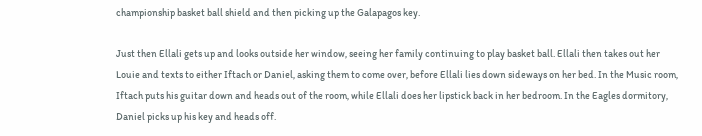championship basket ball shield and then picking up the Galapagos key.

Just then Ellali gets up and looks outside her window, seeing her family continuing to play basket ball. Ellali then takes out her Louie and texts to either Iftach or Daniel, asking them to come over, before Ellali lies down sideways on her bed. In the Music room, Iftach puts his guitar down and heads out of the room, while Ellali does her lipstick back in her bedroom. In the Eagles dormitory, Daniel picks up his key and heads off.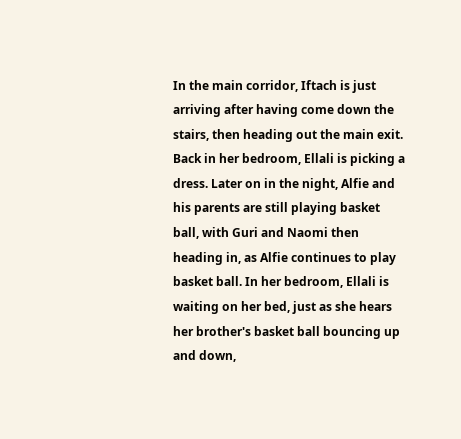In the main corridor, Iftach is just arriving after having come down the stairs, then heading out the main exit. Back in her bedroom, Ellali is picking a dress. Later on in the night, Alfie and his parents are still playing basket ball, with Guri and Naomi then heading in, as Alfie continues to play basket ball. In her bedroom, Ellali is waiting on her bed, just as she hears her brother's basket ball bouncing up and down,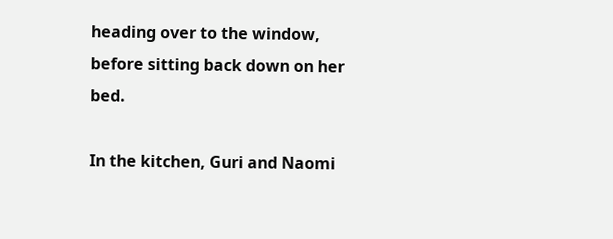heading over to the window, before sitting back down on her bed.

In the kitchen, Guri and Naomi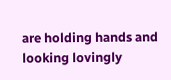are holding hands and looking lovingly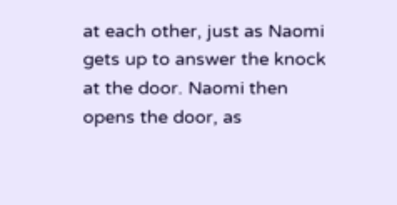at each other, just as Naomi gets up to answer the knock at the door. Naomi then opens the door, as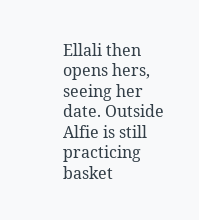Ellali then opens hers, seeing her date. Outside Alfie is still practicing basket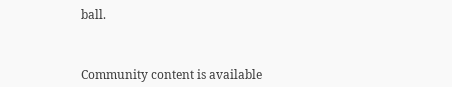ball.



Community content is available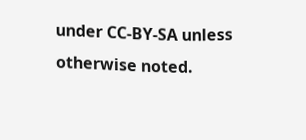under CC-BY-SA unless otherwise noted.